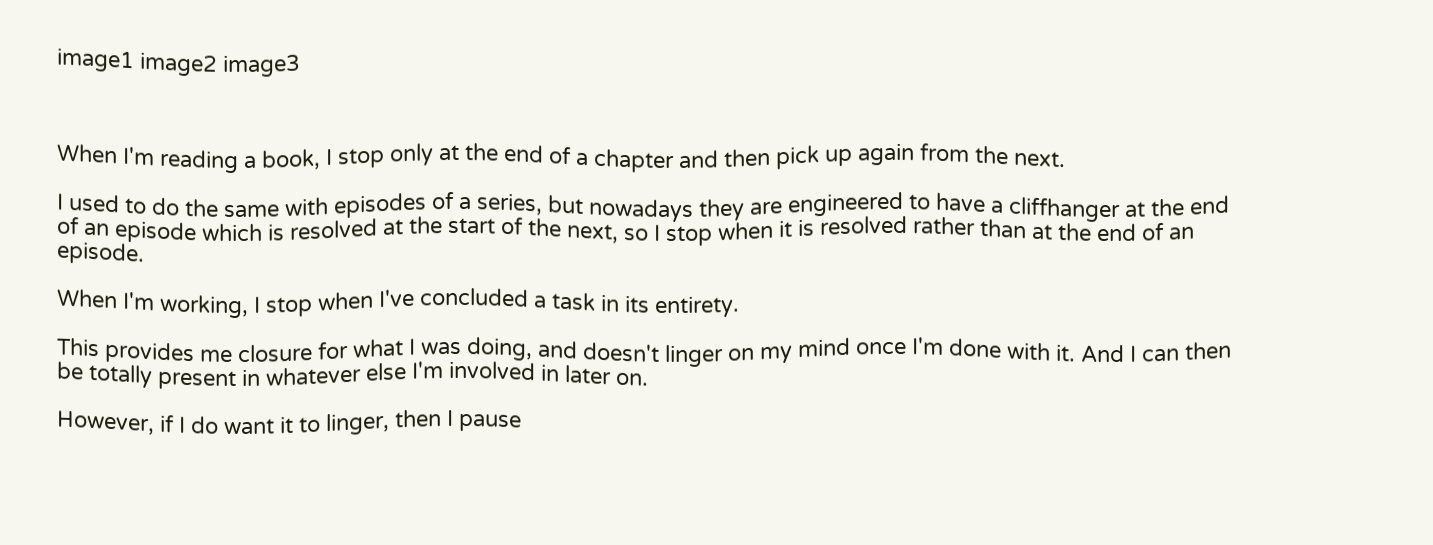image1 image2 image3



When I'm reading a book, I stop only at the end of a chapter and then pick up again from the next.

I used to do the same with episodes of a series, but nowadays they are engineered to have a cliffhanger at the end of an episode which is resolved at the start of the next, so I stop when it is resolved rather than at the end of an episode.

When I'm working, I stop when I've concluded a task in its entirety.

This provides me closure for what I was doing, and doesn't linger on my mind once I'm done with it. And I can then be totally present in whatever else I'm involved in later on.

However, if I do want it to linger, then I pause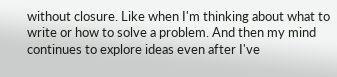without closure. Like when I'm thinking about what to write or how to solve a problem. And then my mind continues to explore ideas even after I've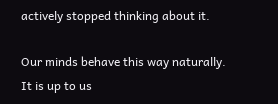actively stopped thinking about it.

Our minds behave this way naturally. It is up to us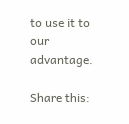to use it to our advantage.

Share this: